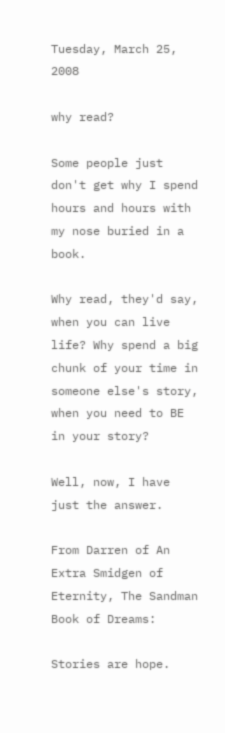Tuesday, March 25, 2008

why read?

Some people just don't get why I spend hours and hours with my nose buried in a book.

Why read, they'd say, when you can live life? Why spend a big chunk of your time in someone else's story, when you need to BE in your story?

Well, now, I have just the answer.

From Darren of An Extra Smidgen of Eternity, The Sandman Book of Dreams:

Stories are hope.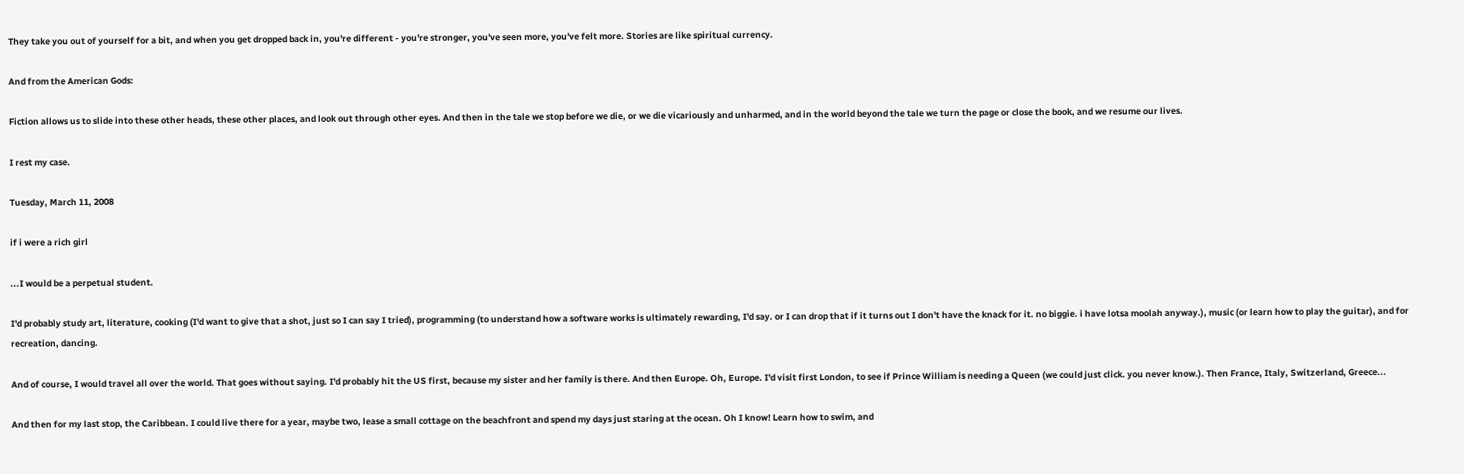They take you out of yourself for a bit, and when you get dropped back in, you're different - you're stronger, you've seen more, you've felt more. Stories are like spiritual currency.

And from the American Gods:

Fiction allows us to slide into these other heads, these other places, and look out through other eyes. And then in the tale we stop before we die, or we die vicariously and unharmed, and in the world beyond the tale we turn the page or close the book, and we resume our lives.

I rest my case.

Tuesday, March 11, 2008

if i were a rich girl

...I would be a perpetual student.

I'd probably study art, literature, cooking (I'd want to give that a shot, just so I can say I tried), programming (to understand how a software works is ultimately rewarding, I'd say. or I can drop that if it turns out I don't have the knack for it. no biggie. i have lotsa moolah anyway.), music (or learn how to play the guitar), and for recreation, dancing.

And of course, I would travel all over the world. That goes without saying. I'd probably hit the US first, because my sister and her family is there. And then Europe. Oh, Europe. I'd visit first London, to see if Prince William is needing a Queen (we could just click. you never know.). Then France, Italy, Switzerland, Greece...

And then for my last stop, the Caribbean. I could live there for a year, maybe two, lease a small cottage on the beachfront and spend my days just staring at the ocean. Oh I know! Learn how to swim, and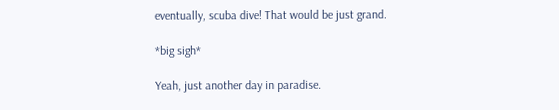eventually, scuba dive! That would be just grand.

*big sigh*

Yeah, just another day in paradise.